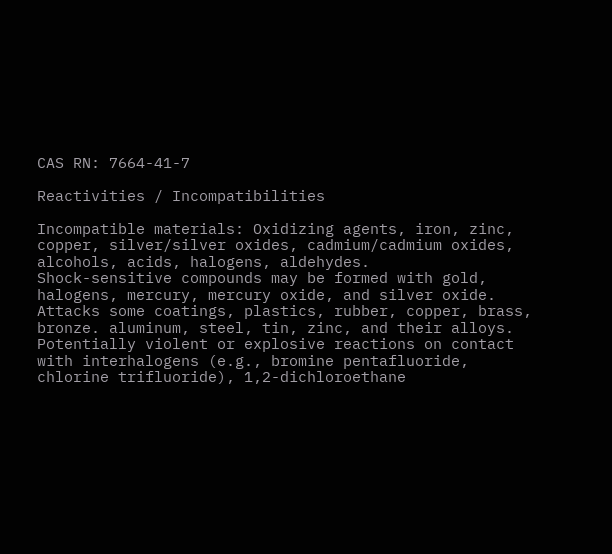CAS RN: 7664-41-7

Reactivities / Incompatibilities

Incompatible materials: Oxidizing agents, iron, zinc, copper, silver/silver oxides, cadmium/cadmium oxides, alcohols, acids, halogens, aldehydes.
Shock-sensitive compounds may be formed with gold, halogens, mercury, mercury oxide, and silver oxide.
Attacks some coatings, plastics, rubber, copper, brass, bronze. aluminum, steel, tin, zinc, and their alloys.
Potentially violent or explosive reactions on contact with interhalogens (e.g., bromine pentafluoride, chlorine trifluoride), 1,2-dichloroethane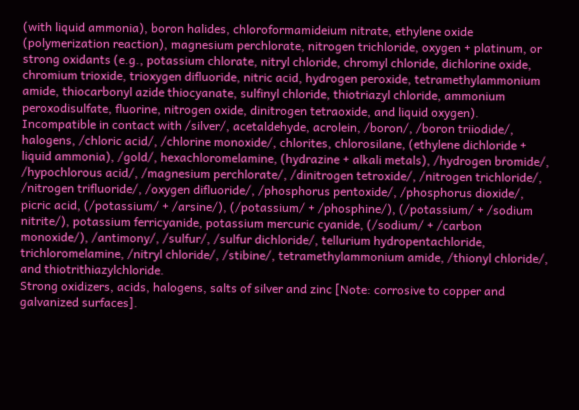(with liquid ammonia), boron halides, chloroformamideium nitrate, ethylene oxide (polymerization reaction), magnesium perchlorate, nitrogen trichloride, oxygen + platinum, or strong oxidants (e.g., potassium chlorate, nitryl chloride, chromyl chloride, dichlorine oxide, chromium trioxide, trioxygen difluoride, nitric acid, hydrogen peroxide, tetramethylammonium amide, thiocarbonyl azide thiocyanate, sulfinyl chloride, thiotriazyl chloride, ammonium peroxodisulfate, fluorine, nitrogen oxide, dinitrogen tetraoxide, and liquid oxygen).
Incompatible in contact with /silver/, acetaldehyde, acrolein, /boron/, /boron triiodide/, halogens, /chloric acid/, /chlorine monoxide/, chlorites, chlorosilane, (ethylene dichloride + liquid ammonia), /gold/, hexachloromelamine, (hydrazine + alkali metals), /hydrogen bromide/, /hypochlorous acid/, /magnesium perchlorate/, /dinitrogen tetroxide/, /nitrogen trichloride/, /nitrogen trifluoride/, /oxygen difluoride/, /phosphorus pentoxide/, /phosphorus dioxide/, picric acid, (/potassium/ + /arsine/), (/potassium/ + /phosphine/), (/potassium/ + /sodium nitrite/), potassium ferricyanide, potassium mercuric cyanide, (/sodium/ + /carbon monoxide/), /antimony/, /sulfur/, /sulfur dichloride/, tellurium hydropentachloride, trichloromelamine, /nitryl chloride/, /stibine/, tetramethylammonium amide, /thionyl chloride/, and thiotrithiazylchloride.
Strong oxidizers, acids, halogens, salts of silver and zinc [Note: corrosive to copper and galvanized surfaces].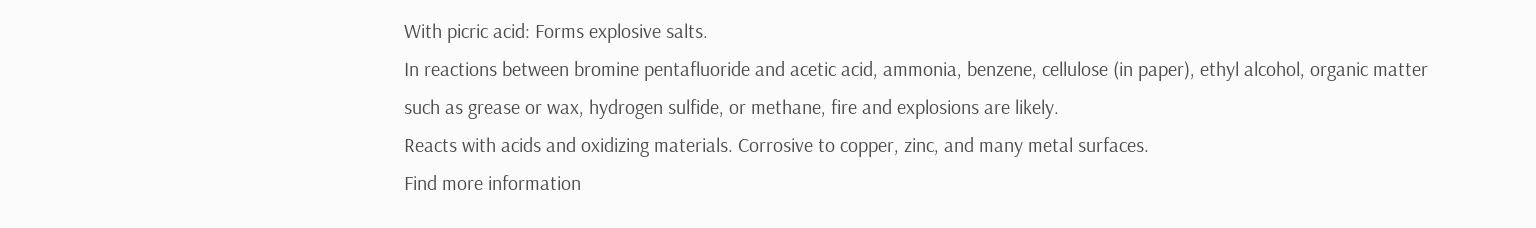With picric acid: Forms explosive salts.
In reactions between bromine pentafluoride and acetic acid, ammonia, benzene, cellulose (in paper), ethyl alcohol, organic matter such as grease or wax, hydrogen sulfide, or methane, fire and explosions are likely.
Reacts with acids and oxidizing materials. Corrosive to copper, zinc, and many metal surfaces.
Find more information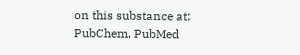on this substance at: PubChem, PubMed